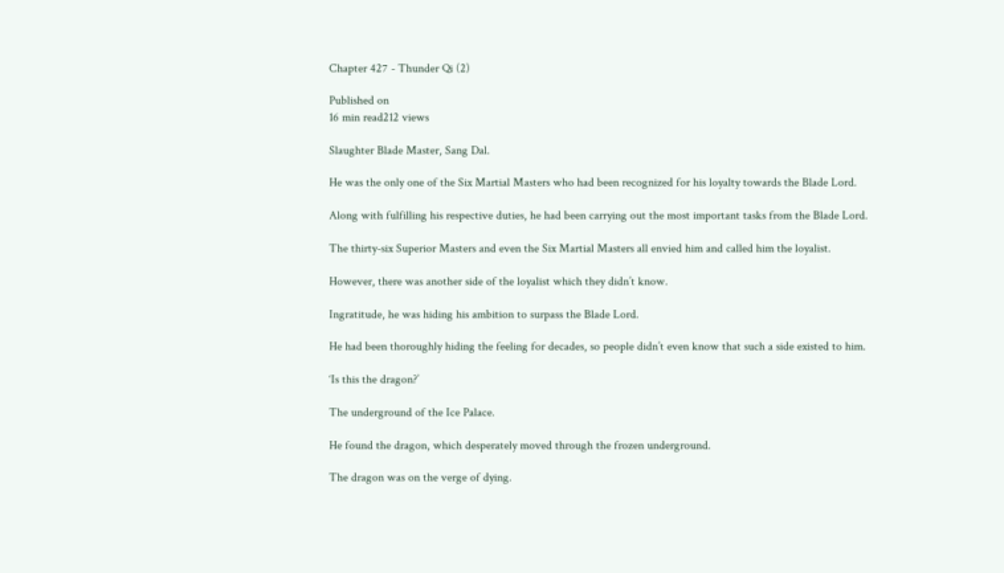Chapter 427 - Thunder Qi (2)

Published on
16 min read212 views

Slaughter Blade Master, Sang Dal.

He was the only one of the Six Martial Masters who had been recognized for his loyalty towards the Blade Lord.

Along with fulfilling his respective duties, he had been carrying out the most important tasks from the Blade Lord.

The thirty-six Superior Masters and even the Six Martial Masters all envied him and called him the loyalist.

However, there was another side of the loyalist which they didn’t know.

Ingratitude, he was hiding his ambition to surpass the Blade Lord.

He had been thoroughly hiding the feeling for decades, so people didn’t even know that such a side existed to him.

‘Is this the dragon?’

The underground of the Ice Palace.

He found the dragon, which desperately moved through the frozen underground.

The dragon was on the verge of dying.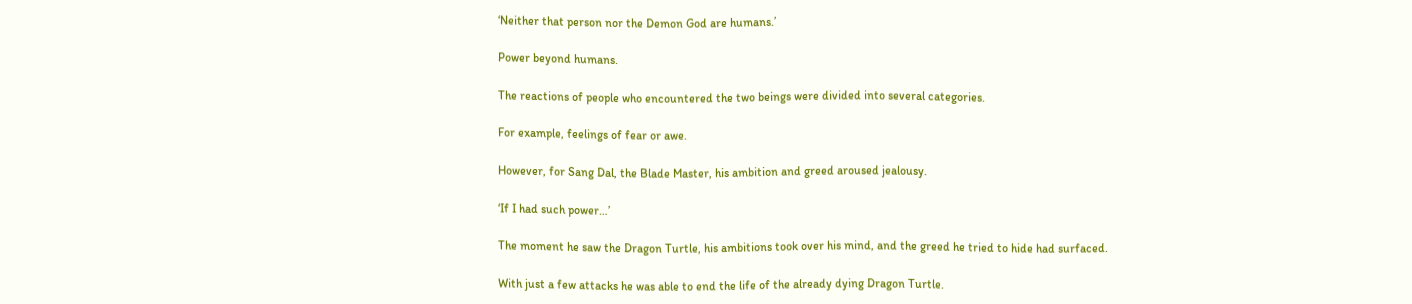‘Neither that person nor the Demon God are humans.’

Power beyond humans.

The reactions of people who encountered the two beings were divided into several categories.

For example, feelings of fear or awe.

However, for Sang Dal, the Blade Master, his ambition and greed aroused jealousy.

‘If I had such power…’

The moment he saw the Dragon Turtle, his ambitions took over his mind, and the greed he tried to hide had surfaced.

With just a few attacks he was able to end the life of the already dying Dragon Turtle.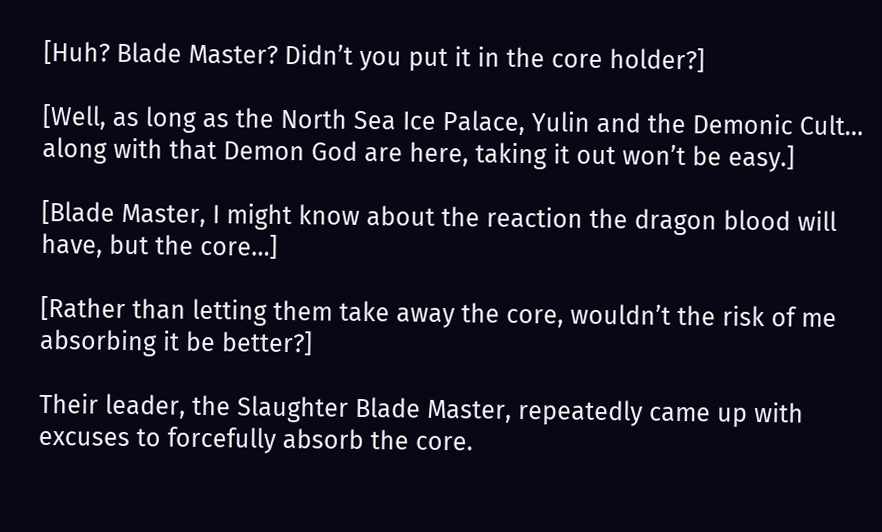[Huh? Blade Master? Didn’t you put it in the core holder?]

[Well, as long as the North Sea Ice Palace, Yulin and the Demonic Cult… along with that Demon God are here, taking it out won’t be easy.]

[Blade Master, I might know about the reaction the dragon blood will have, but the core…]

[Rather than letting them take away the core, wouldn’t the risk of me absorbing it be better?]

Their leader, the Slaughter Blade Master, repeatedly came up with excuses to forcefully absorb the core.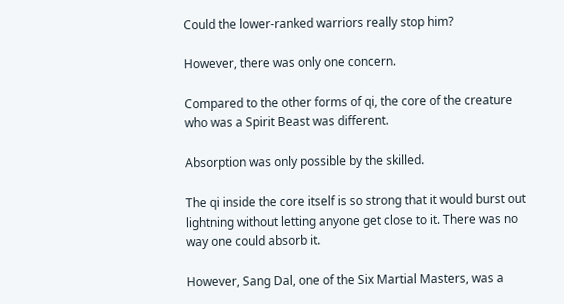Could the lower-ranked warriors really stop him?

However, there was only one concern.

Compared to the other forms of qi, the core of the creature who was a Spirit Beast was different.

Absorption was only possible by the skilled.

The qi inside the core itself is so strong that it would burst out lightning without letting anyone get close to it. There was no way one could absorb it.

However, Sang Dal, one of the Six Martial Masters, was a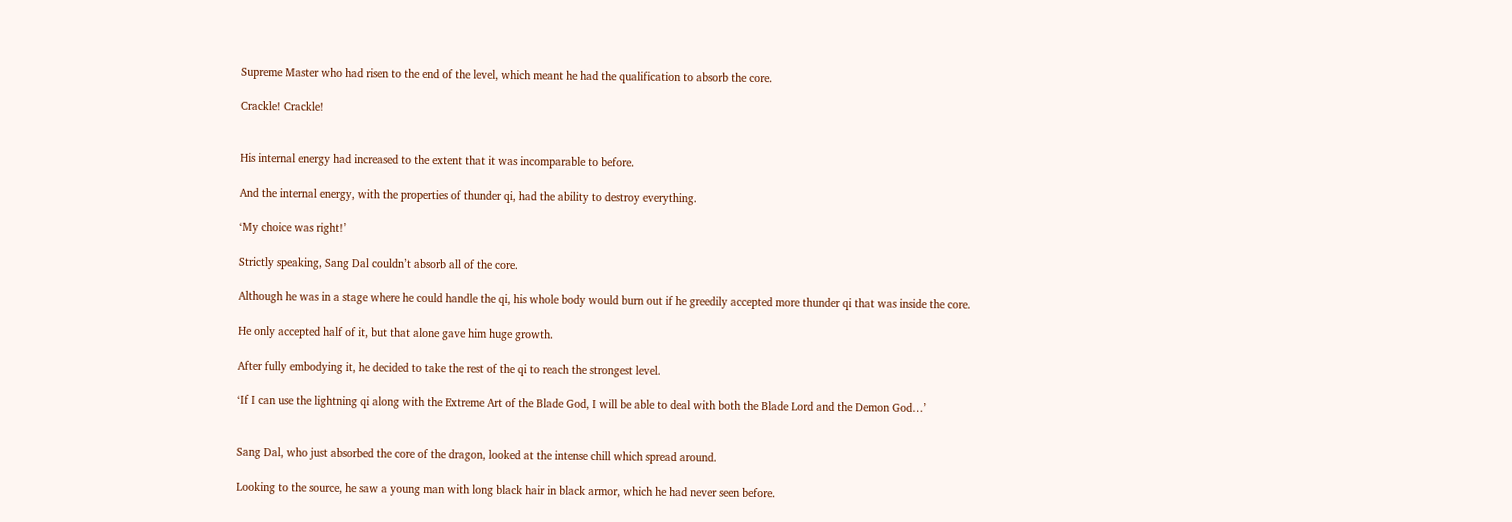Supreme Master who had risen to the end of the level, which meant he had the qualification to absorb the core.

Crackle! Crackle!


His internal energy had increased to the extent that it was incomparable to before.

And the internal energy, with the properties of thunder qi, had the ability to destroy everything.

‘My choice was right!’

Strictly speaking, Sang Dal couldn’t absorb all of the core.

Although he was in a stage where he could handle the qi, his whole body would burn out if he greedily accepted more thunder qi that was inside the core.

He only accepted half of it, but that alone gave him huge growth.

After fully embodying it, he decided to take the rest of the qi to reach the strongest level.

‘If I can use the lightning qi along with the Extreme Art of the Blade God, I will be able to deal with both the Blade Lord and the Demon God…’


Sang Dal, who just absorbed the core of the dragon, looked at the intense chill which spread around.

Looking to the source, he saw a young man with long black hair in black armor, which he had never seen before.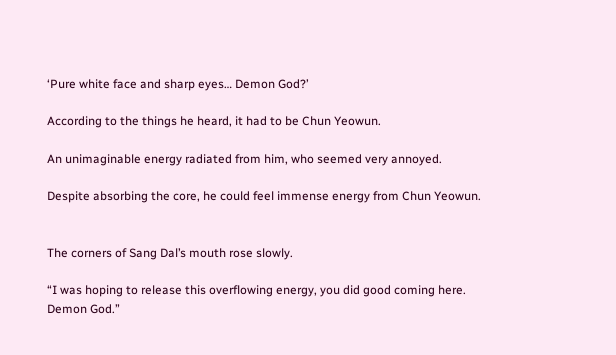‘Pure white face and sharp eyes… Demon God?’

According to the things he heard, it had to be Chun Yeowun.

An unimaginable energy radiated from him, who seemed very annoyed.

Despite absorbing the core, he could feel immense energy from Chun Yeowun.


The corners of Sang Dal’s mouth rose slowly.

“I was hoping to release this overflowing energy, you did good coming here. Demon God.”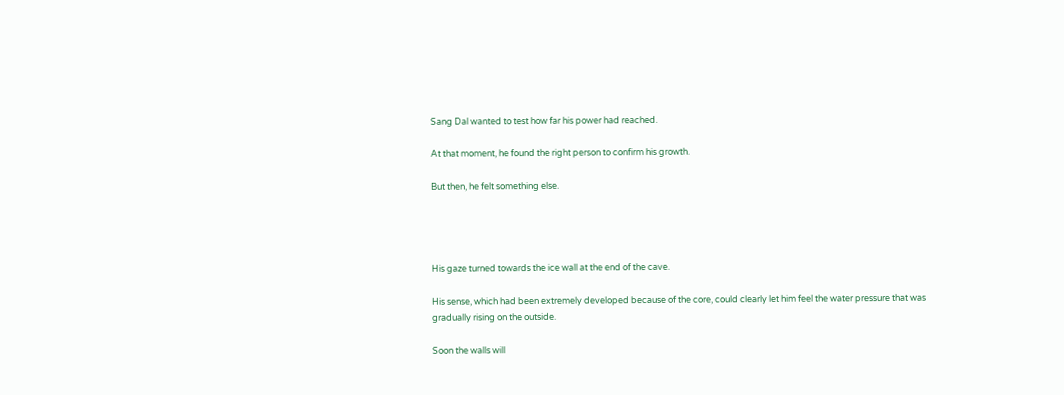Sang Dal wanted to test how far his power had reached.

At that moment, he found the right person to confirm his growth.

But then, he felt something else.




His gaze turned towards the ice wall at the end of the cave.

His sense, which had been extremely developed because of the core, could clearly let him feel the water pressure that was gradually rising on the outside.

Soon the walls will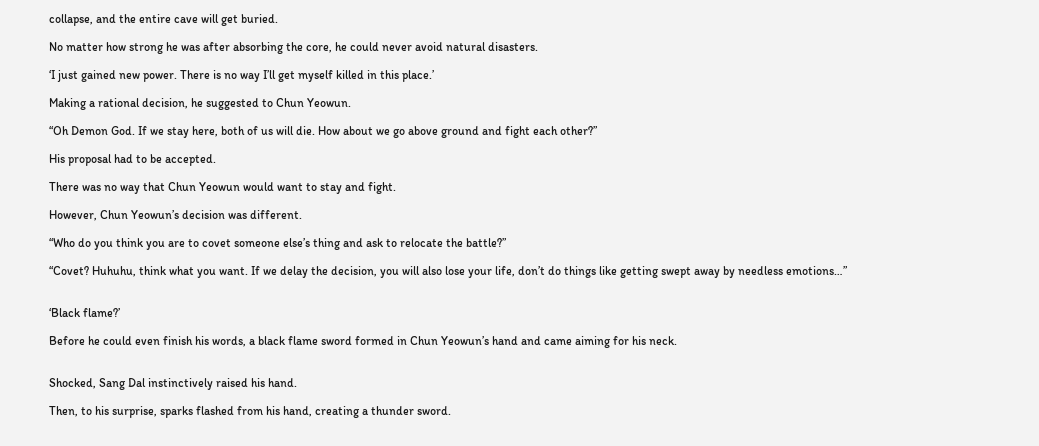collapse, and the entire cave will get buried.

No matter how strong he was after absorbing the core, he could never avoid natural disasters.

‘I just gained new power. There is no way I’ll get myself killed in this place.’

Making a rational decision, he suggested to Chun Yeowun.

“Oh Demon God. If we stay here, both of us will die. How about we go above ground and fight each other?”

His proposal had to be accepted.

There was no way that Chun Yeowun would want to stay and fight.

However, Chun Yeowun’s decision was different.

“Who do you think you are to covet someone else’s thing and ask to relocate the battle?”

“Covet? Huhuhu, think what you want. If we delay the decision, you will also lose your life, don’t do things like getting swept away by needless emotions…”


‘Black flame?’

Before he could even finish his words, a black flame sword formed in Chun Yeowun’s hand and came aiming for his neck.


Shocked, Sang Dal instinctively raised his hand.

Then, to his surprise, sparks flashed from his hand, creating a thunder sword.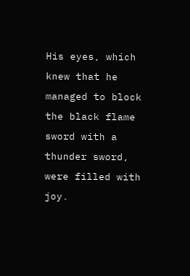His eyes, which knew that he managed to block the black flame sword with a thunder sword, were filled with joy.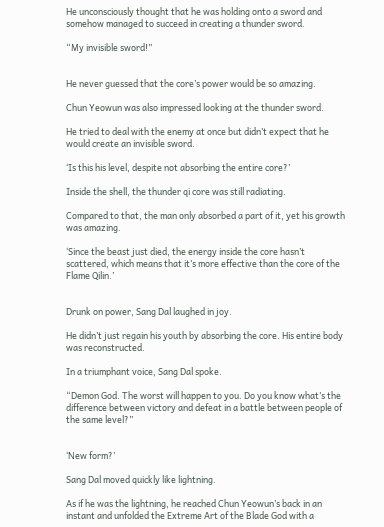He unconsciously thought that he was holding onto a sword and somehow managed to succeed in creating a thunder sword.

“My invisible sword!”


He never guessed that the core’s power would be so amazing.

Chun Yeowun was also impressed looking at the thunder sword.

He tried to deal with the enemy at once but didn’t expect that he would create an invisible sword.

‘Is this his level, despite not absorbing the entire core?’

Inside the shell, the thunder qi core was still radiating.

Compared to that, the man only absorbed a part of it, yet his growth was amazing.

‘Since the beast just died, the energy inside the core hasn’t scattered, which means that it’s more effective than the core of the Flame Qilin.’


Drunk on power, Sang Dal laughed in joy.

He didn’t just regain his youth by absorbing the core. His entire body was reconstructed.

In a triumphant voice, Sang Dal spoke.

“Demon God. The worst will happen to you. Do you know what’s the difference between victory and defeat in a battle between people of the same level?”


‘New form?’

Sang Dal moved quickly like lightning.

As if he was the lightning, he reached Chun Yeowun’s back in an instant and unfolded the Extreme Art of the Blade God with a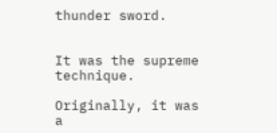thunder sword.


It was the supreme technique.

Originally, it was a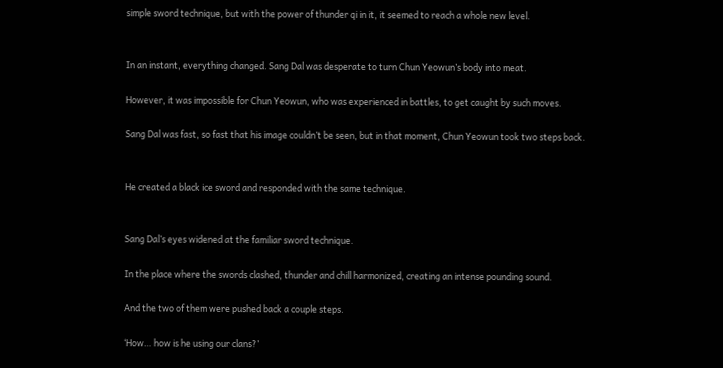simple sword technique, but with the power of thunder qi in it, it seemed to reach a whole new level.


In an instant, everything changed. Sang Dal was desperate to turn Chun Yeowun’s body into meat.

However, it was impossible for Chun Yeowun, who was experienced in battles, to get caught by such moves.

Sang Dal was fast, so fast that his image couldn’t be seen, but in that moment, Chun Yeowun took two steps back.


He created a black ice sword and responded with the same technique.


Sang Dal’s eyes widened at the familiar sword technique.

In the place where the swords clashed, thunder and chill harmonized, creating an intense pounding sound.

And the two of them were pushed back a couple steps.

‘How… how is he using our clans?’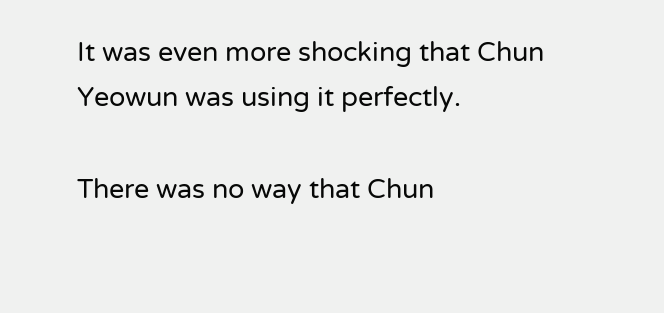It was even more shocking that Chun Yeowun was using it perfectly.

There was no way that Chun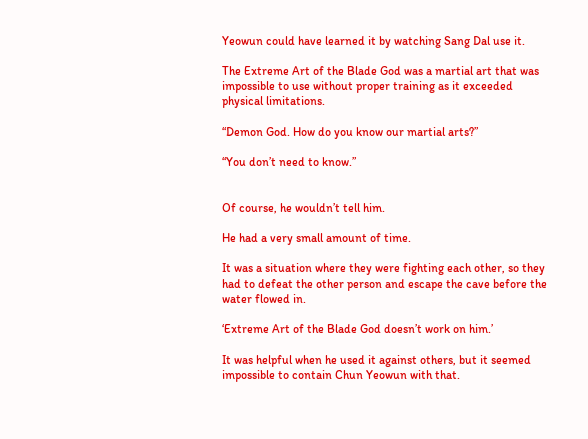Yeowun could have learned it by watching Sang Dal use it.

The Extreme Art of the Blade God was a martial art that was impossible to use without proper training as it exceeded physical limitations.

“Demon God. How do you know our martial arts?”

“You don’t need to know.”


Of course, he wouldn’t tell him.

He had a very small amount of time.

It was a situation where they were fighting each other, so they had to defeat the other person and escape the cave before the water flowed in.

‘Extreme Art of the Blade God doesn’t work on him.’

It was helpful when he used it against others, but it seemed impossible to contain Chun Yeowun with that.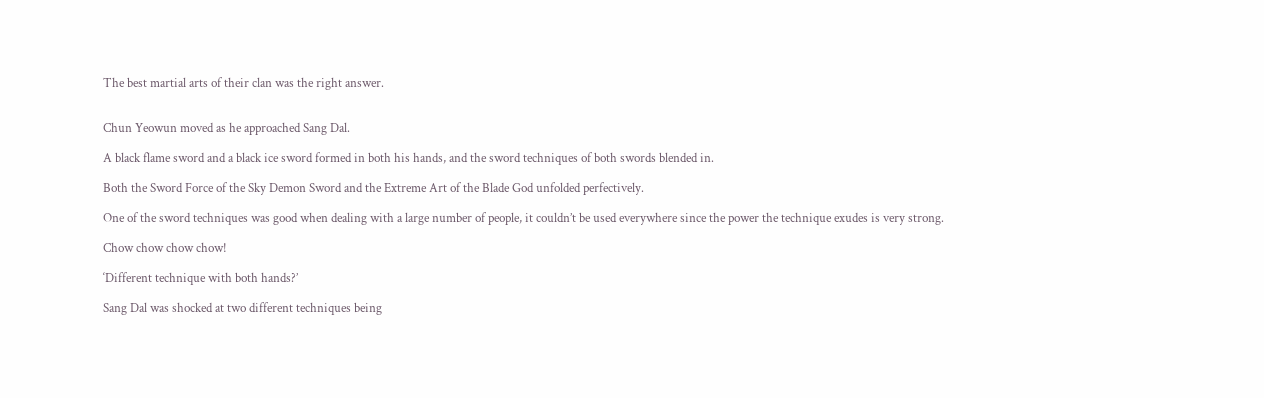The best martial arts of their clan was the right answer.


Chun Yeowun moved as he approached Sang Dal.

A black flame sword and a black ice sword formed in both his hands, and the sword techniques of both swords blended in.

Both the Sword Force of the Sky Demon Sword and the Extreme Art of the Blade God unfolded perfectively.

One of the sword techniques was good when dealing with a large number of people, it couldn’t be used everywhere since the power the technique exudes is very strong.

Chow chow chow chow!

‘Different technique with both hands?’

Sang Dal was shocked at two different techniques being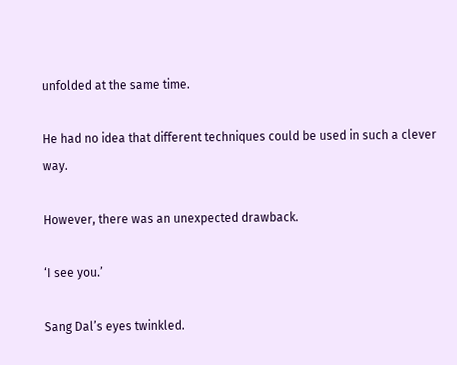unfolded at the same time.

He had no idea that different techniques could be used in such a clever way.

However, there was an unexpected drawback.

‘I see you.’

Sang Dal’s eyes twinkled.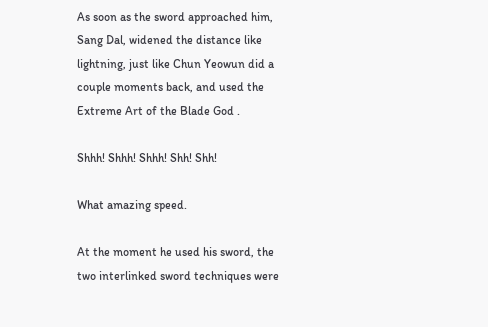As soon as the sword approached him, Sang Dal, widened the distance like lightning, just like Chun Yeowun did a couple moments back, and used the Extreme Art of the Blade God .

Shhh! Shhh! Shhh! Shh! Shh!

What amazing speed.

At the moment he used his sword, the two interlinked sword techniques were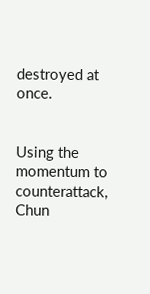destroyed at once.


Using the momentum to counterattack, Chun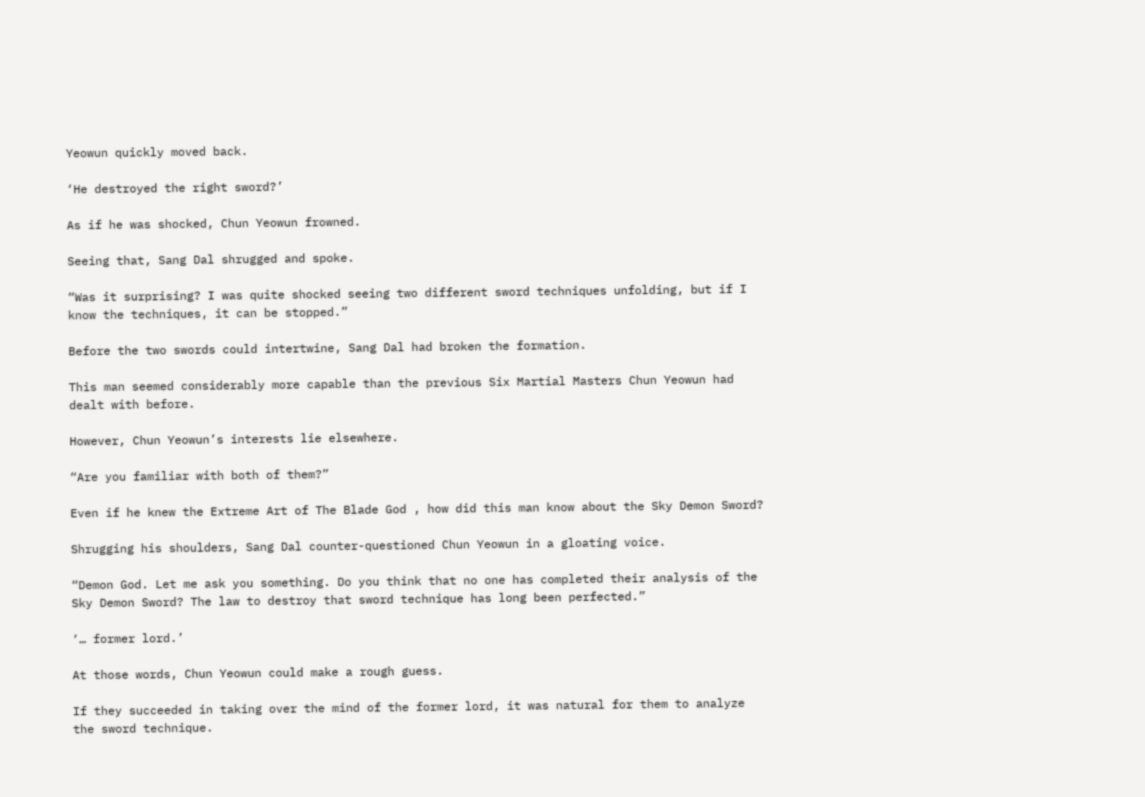Yeowun quickly moved back.

‘He destroyed the right sword?’

As if he was shocked, Chun Yeowun frowned.

Seeing that, Sang Dal shrugged and spoke.

“Was it surprising? I was quite shocked seeing two different sword techniques unfolding, but if I know the techniques, it can be stopped.”

Before the two swords could intertwine, Sang Dal had broken the formation.

This man seemed considerably more capable than the previous Six Martial Masters Chun Yeowun had dealt with before.

However, Chun Yeowun’s interests lie elsewhere.

“Are you familiar with both of them?”

Even if he knew the Extreme Art of The Blade God , how did this man know about the Sky Demon Sword?

Shrugging his shoulders, Sang Dal counter-questioned Chun Yeowun in a gloating voice.

“Demon God. Let me ask you something. Do you think that no one has completed their analysis of the Sky Demon Sword? The law to destroy that sword technique has long been perfected.”

‘… former lord.’

At those words, Chun Yeowun could make a rough guess.

If they succeeded in taking over the mind of the former lord, it was natural for them to analyze the sword technique.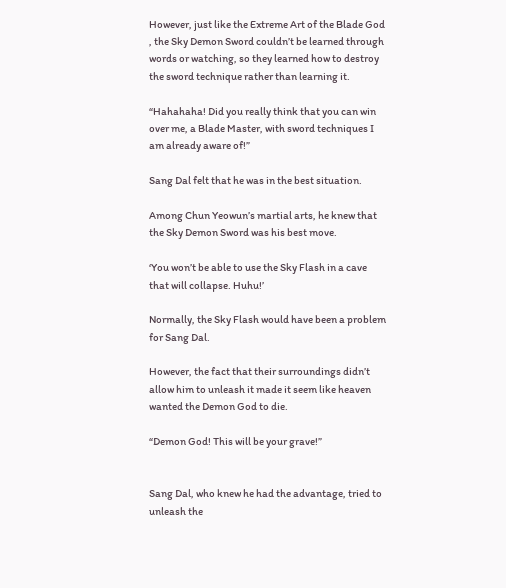However, just like the Extreme Art of the Blade God , the Sky Demon Sword couldn’t be learned through words or watching, so they learned how to destroy the sword technique rather than learning it.

“Hahahaha! Did you really think that you can win over me, a Blade Master, with sword techniques I am already aware of!”

Sang Dal felt that he was in the best situation.

Among Chun Yeowun’s martial arts, he knew that the Sky Demon Sword was his best move.

‘You won’t be able to use the Sky Flash in a cave that will collapse. Huhu!’

Normally, the Sky Flash would have been a problem for Sang Dal.

However, the fact that their surroundings didn’t allow him to unleash it made it seem like heaven wanted the Demon God to die.

“Demon God! This will be your grave!”


Sang Dal, who knew he had the advantage, tried to unleash the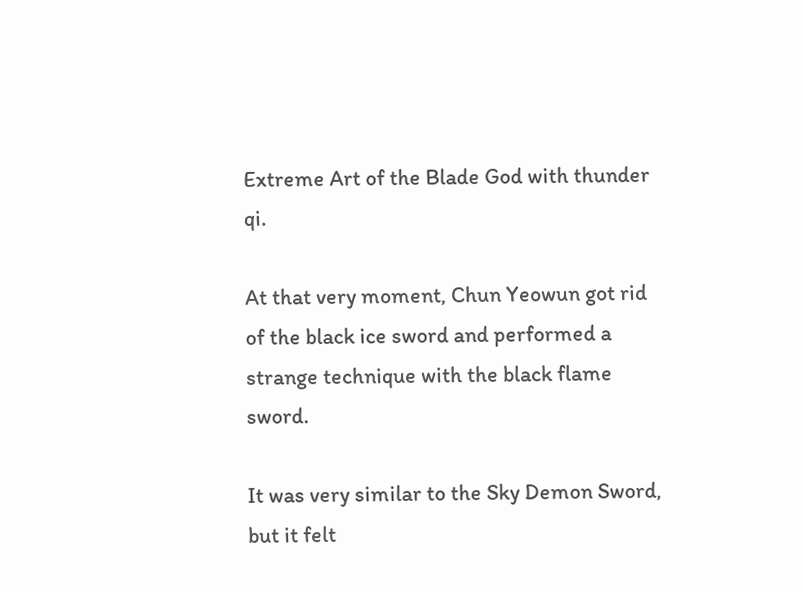Extreme Art of the Blade God with thunder qi.

At that very moment, Chun Yeowun got rid of the black ice sword and performed a strange technique with the black flame sword.

It was very similar to the Sky Demon Sword, but it felt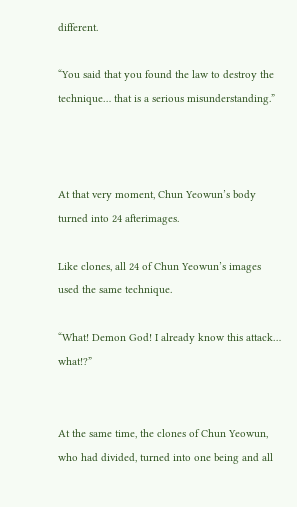different.

“You said that you found the law to destroy the technique… that is a serious misunderstanding.”



At that very moment, Chun Yeowun’s body turned into 24 afterimages.

Like clones, all 24 of Chun Yeowun’s images used the same technique.

“What! Demon God! I already know this attack… what!?”


At the same time, the clones of Chun Yeowun, who had divided, turned into one being and all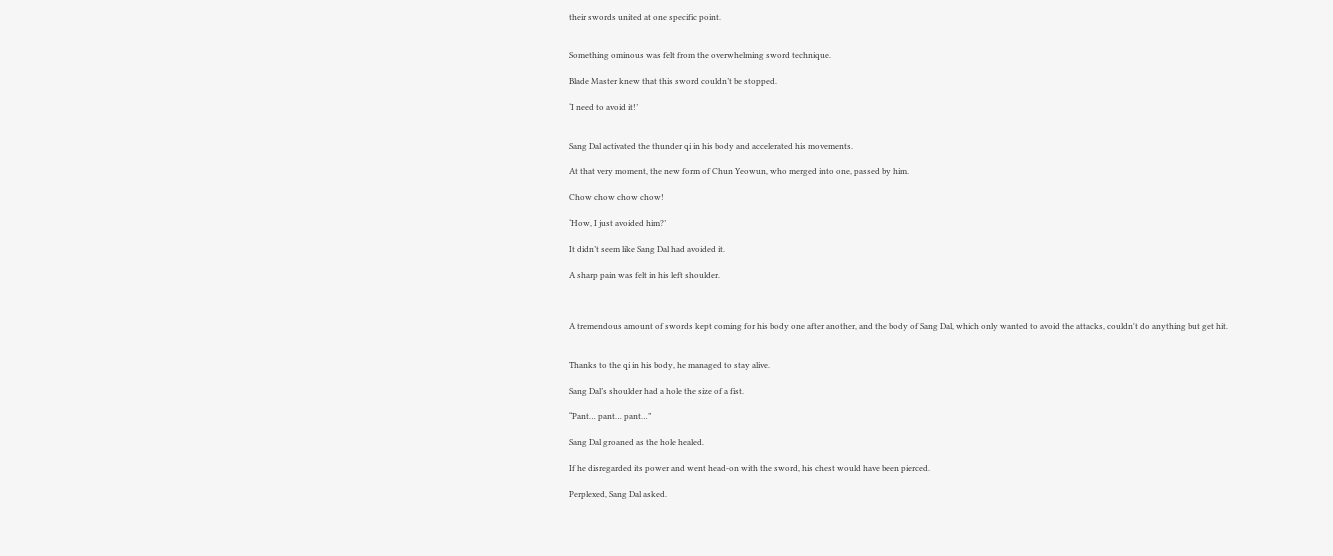their swords united at one specific point.


Something ominous was felt from the overwhelming sword technique.

Blade Master knew that this sword couldn’t be stopped.

‘I need to avoid it!’


Sang Dal activated the thunder qi in his body and accelerated his movements.

At that very moment, the new form of Chun Yeowun, who merged into one, passed by him.

Chow chow chow chow!

‘How, I just avoided him?’

It didn’t seem like Sang Dal had avoided it.

A sharp pain was felt in his left shoulder.



A tremendous amount of swords kept coming for his body one after another, and the body of Sang Dal, which only wanted to avoid the attacks, couldn't do anything but get hit.


Thanks to the qi in his body, he managed to stay alive.

Sang Dal’s shoulder had a hole the size of a fist.

“Pant… pant… pant…”

Sang Dal groaned as the hole healed.

If he disregarded its power and went head-on with the sword, his chest would have been pierced.

Perplexed, Sang Dal asked.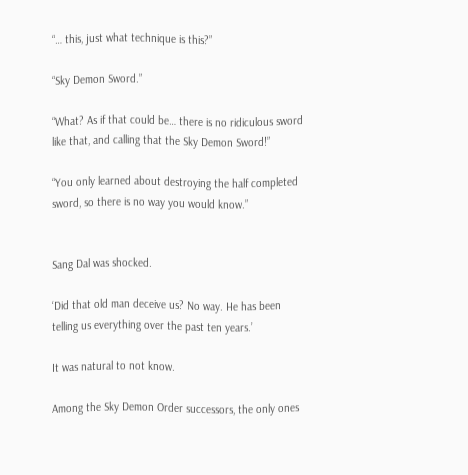“… this, just what technique is this?”

“Sky Demon Sword.”

“What? As if that could be… there is no ridiculous sword like that, and calling that the Sky Demon Sword!”

“You only learned about destroying the half completed sword, so there is no way you would know.”


Sang Dal was shocked.

‘Did that old man deceive us? No way. He has been telling us everything over the past ten years.’

It was natural to not know.

Among the Sky Demon Order successors, the only ones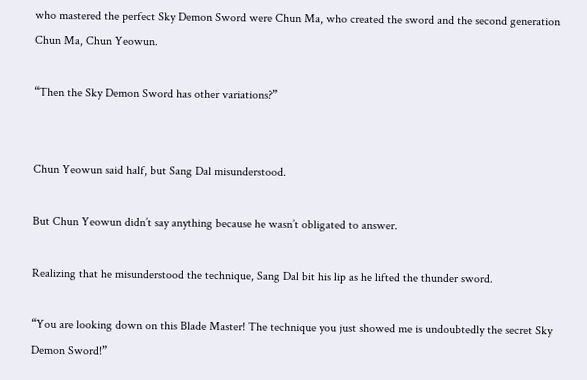who mastered the perfect Sky Demon Sword were Chun Ma, who created the sword and the second generation Chun Ma, Chun Yeowun.

“Then the Sky Demon Sword has other variations?”


Chun Yeowun said half, but Sang Dal misunderstood.

But Chun Yeowun didn’t say anything because he wasn’t obligated to answer.

Realizing that he misunderstood the technique, Sang Dal bit his lip as he lifted the thunder sword.

“You are looking down on this Blade Master! The technique you just showed me is undoubtedly the secret Sky Demon Sword!”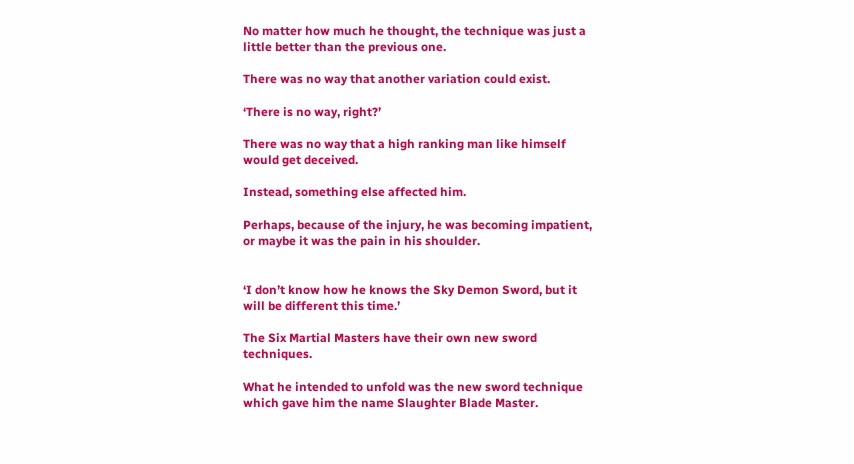No matter how much he thought, the technique was just a little better than the previous one.

There was no way that another variation could exist.

‘There is no way, right?’

There was no way that a high ranking man like himself would get deceived.

Instead, something else affected him.

Perhaps, because of the injury, he was becoming impatient, or maybe it was the pain in his shoulder.


‘I don’t know how he knows the Sky Demon Sword, but it will be different this time.’

The Six Martial Masters have their own new sword techniques.

What he intended to unfold was the new sword technique which gave him the name Slaughter Blade Master.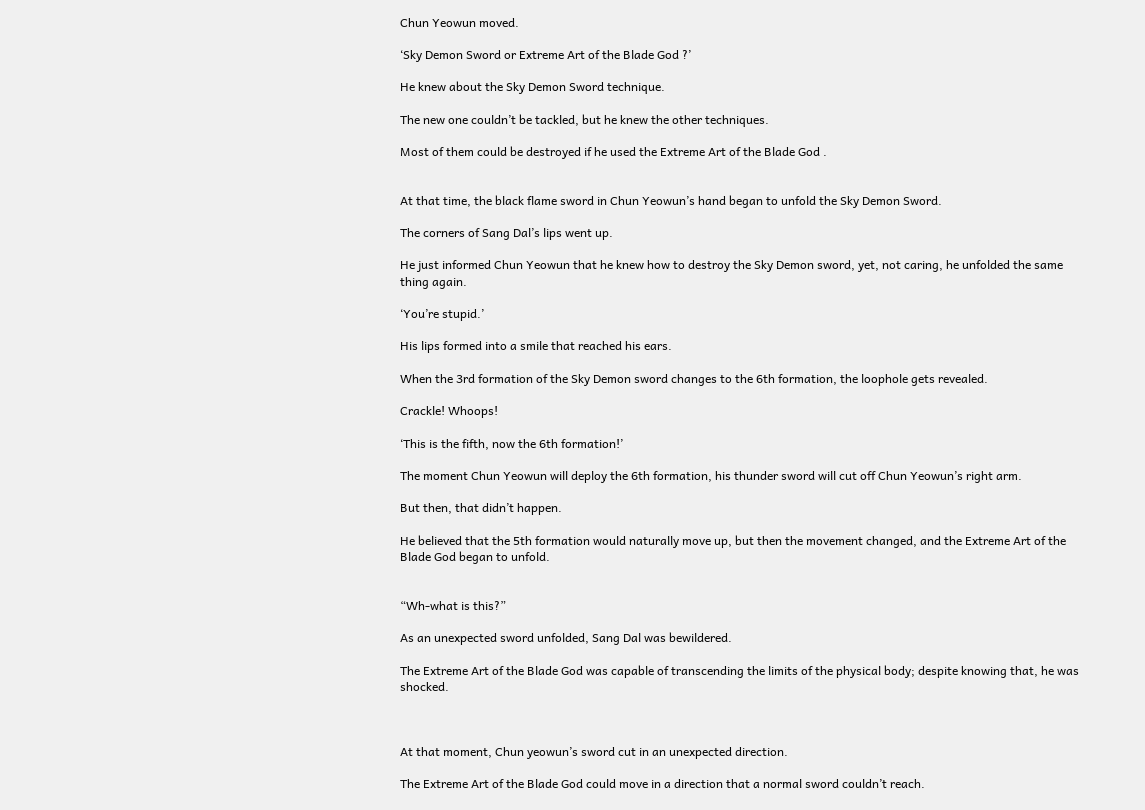Chun Yeowun moved.

‘Sky Demon Sword or Extreme Art of the Blade God ?’

He knew about the Sky Demon Sword technique.

The new one couldn’t be tackled, but he knew the other techniques.

Most of them could be destroyed if he used the Extreme Art of the Blade God .


At that time, the black flame sword in Chun Yeowun’s hand began to unfold the Sky Demon Sword.

The corners of Sang Dal’s lips went up.

He just informed Chun Yeowun that he knew how to destroy the Sky Demon sword, yet, not caring, he unfolded the same thing again.

‘You’re stupid.’

His lips formed into a smile that reached his ears.

When the 3rd formation of the Sky Demon sword changes to the 6th formation, the loophole gets revealed.

Crackle! Whoops!

‘This is the fifth, now the 6th formation!’

The moment Chun Yeowun will deploy the 6th formation, his thunder sword will cut off Chun Yeowun’s right arm.

But then, that didn’t happen.

He believed that the 5th formation would naturally move up, but then the movement changed, and the Extreme Art of the Blade God began to unfold.


“Wh-what is this?”

As an unexpected sword unfolded, Sang Dal was bewildered.

The Extreme Art of the Blade God was capable of transcending the limits of the physical body; despite knowing that, he was shocked.



At that moment, Chun yeowun’s sword cut in an unexpected direction.

The Extreme Art of the Blade God could move in a direction that a normal sword couldn’t reach.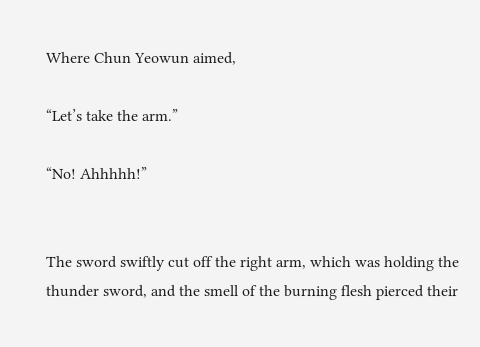Where Chun Yeowun aimed,

“Let’s take the arm.”

“No! Ahhhhh!”


The sword swiftly cut off the right arm, which was holding the thunder sword, and the smell of the burning flesh pierced their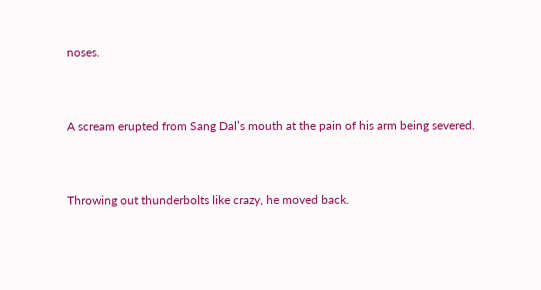noses.


A scream erupted from Sang Dal’s mouth at the pain of his arm being severed.


Throwing out thunderbolts like crazy, he moved back.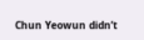Chun Yeowun didn’t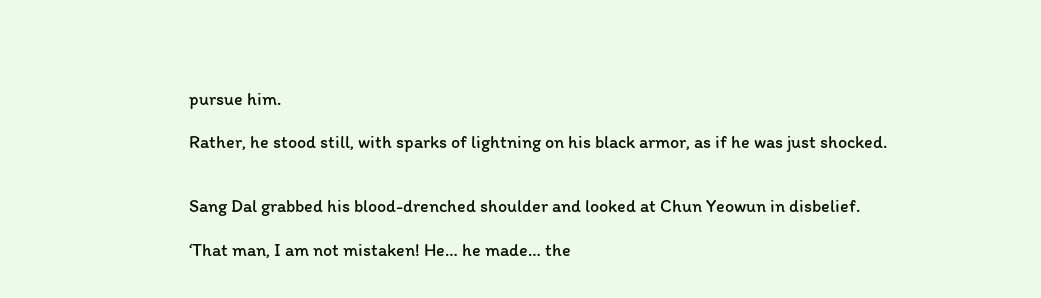pursue him.

Rather, he stood still, with sparks of lightning on his black armor, as if he was just shocked.


Sang Dal grabbed his blood-drenched shoulder and looked at Chun Yeowun in disbelief.

‘That man, I am not mistaken! He… he made… the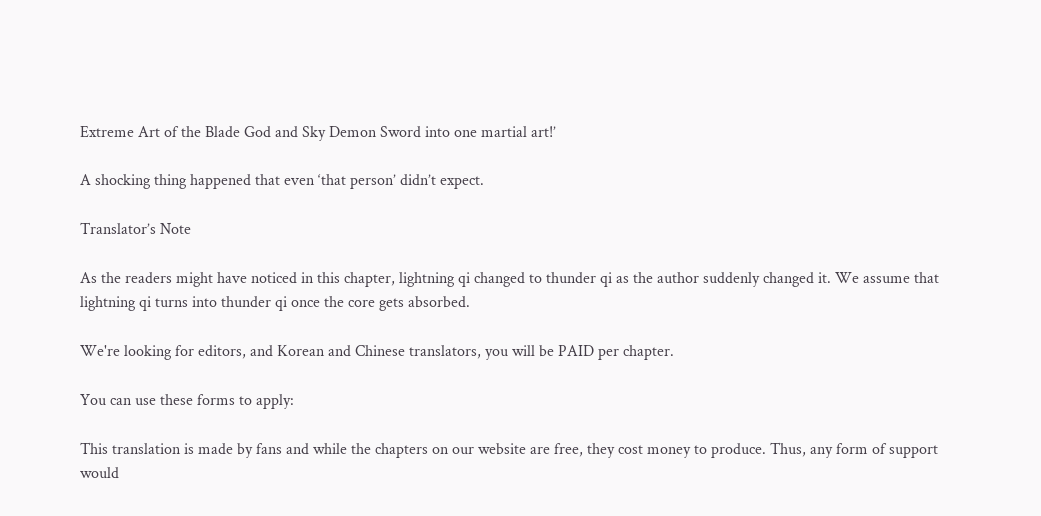Extreme Art of the Blade God and Sky Demon Sword into one martial art!’

A shocking thing happened that even ‘that person’ didn’t expect.

Translator’s Note

As the readers might have noticed in this chapter, lightning qi changed to thunder qi as the author suddenly changed it. We assume that lightning qi turns into thunder qi once the core gets absorbed.

We're looking for editors, and Korean and Chinese translators, you will be PAID per chapter.

You can use these forms to apply:

This translation is made by fans and while the chapters on our website are free, they cost money to produce. Thus, any form of support would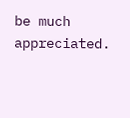be much appreciated.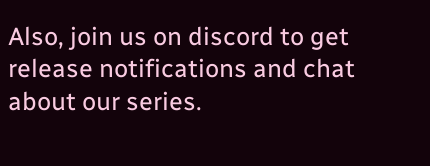Also, join us on discord to get release notifications and chat about our series.